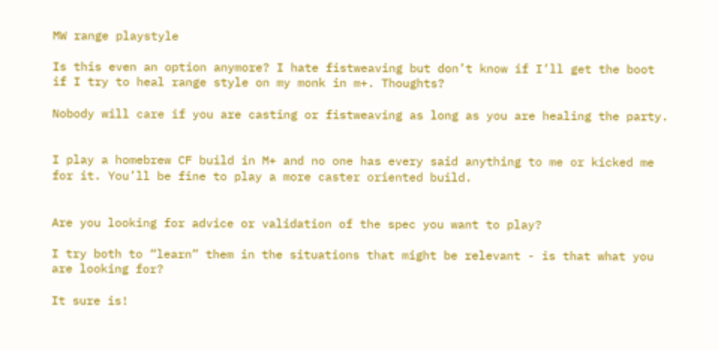MW range playstyle

Is this even an option anymore? I hate fistweaving but don’t know if I’ll get the boot if I try to heal range style on my monk in m+. Thoughts?

Nobody will care if you are casting or fistweaving as long as you are healing the party.


I play a homebrew CF build in M+ and no one has every said anything to me or kicked me for it. You’ll be fine to play a more caster oriented build.


Are you looking for advice or validation of the spec you want to play?

I try both to “learn” them in the situations that might be relevant - is that what you are looking for?

It sure is!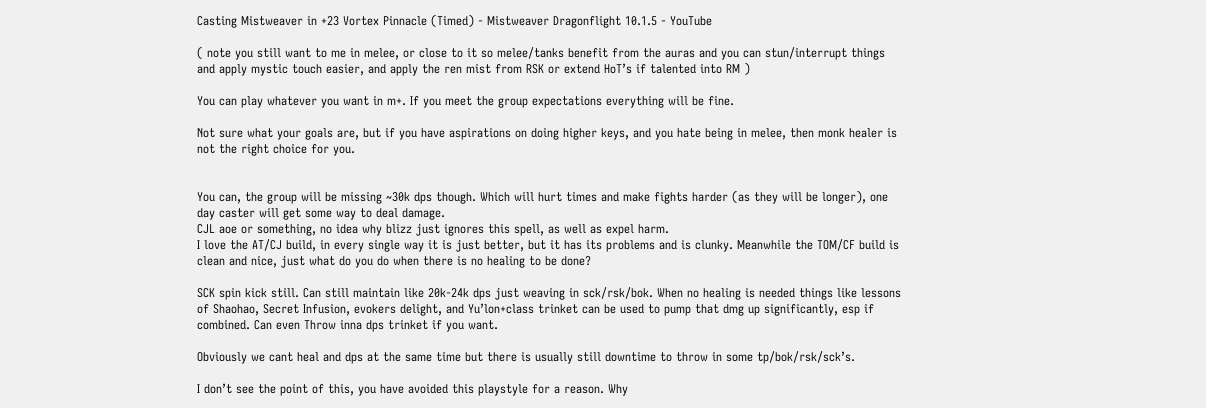Casting Mistweaver in +23 Vortex Pinnacle (Timed) - Mistweaver Dragonflight 10.1.5 - YouTube

( note you still want to me in melee, or close to it so melee/tanks benefit from the auras and you can stun/interrupt things and apply mystic touch easier, and apply the ren mist from RSK or extend HoT’s if talented into RM )

You can play whatever you want in m+. If you meet the group expectations everything will be fine.

Not sure what your goals are, but if you have aspirations on doing higher keys, and you hate being in melee, then monk healer is not the right choice for you.


You can, the group will be missing ~30k dps though. Which will hurt times and make fights harder (as they will be longer), one day caster will get some way to deal damage.
CJL aoe or something, no idea why blizz just ignores this spell, as well as expel harm.
I love the AT/CJ build, in every single way it is just better, but it has its problems and is clunky. Meanwhile the TOM/CF build is clean and nice, just what do you do when there is no healing to be done?

SCK spin kick still. Can still maintain like 20k-24k dps just weaving in sck/rsk/bok. When no healing is needed things like lessons of Shaohao, Secret Infusion, evokers delight, and Yu’lon+class trinket can be used to pump that dmg up significantly, esp if combined. Can even Throw inna dps trinket if you want.

Obviously we cant heal and dps at the same time but there is usually still downtime to throw in some tp/bok/rsk/sck’s.

I don’t see the point of this, you have avoided this playstyle for a reason. Why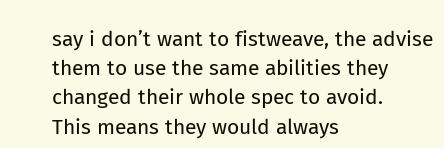say i don’t want to fistweave, the advise them to use the same abilities they changed their whole spec to avoid.
This means they would always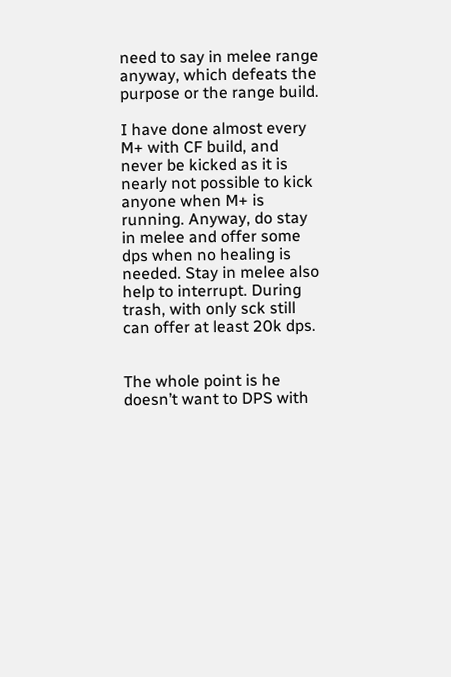need to say in melee range anyway, which defeats the purpose or the range build.

I have done almost every M+ with CF build, and never be kicked as it is nearly not possible to kick anyone when M+ is running. Anyway, do stay in melee and offer some dps when no healing is needed. Stay in melee also help to interrupt. During trash, with only sck still can offer at least 20k dps.


The whole point is he doesn’t want to DPS with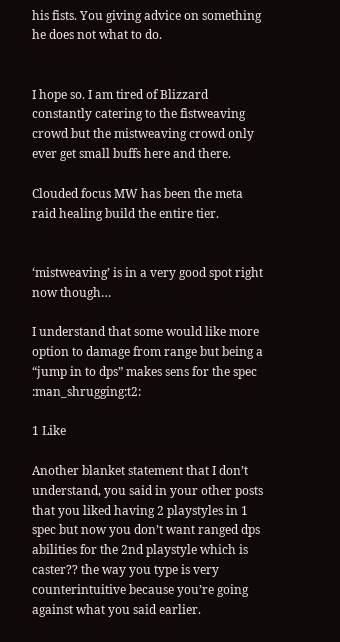his fists. You giving advice on something he does not what to do.


I hope so. I am tired of Blizzard constantly catering to the fistweaving crowd but the mistweaving crowd only ever get small buffs here and there.

Clouded focus MW has been the meta raid healing build the entire tier.


‘mistweaving’ is in a very good spot right now though…

I understand that some would like more option to damage from range but being a “jump in to dps” makes sens for the spec :man_shrugging:t2:

1 Like

Another blanket statement that I don’t understand, you said in your other posts that you liked having 2 playstyles in 1 spec but now you don’t want ranged dps abilities for the 2nd playstyle which is caster?? the way you type is very counterintuitive because you’re going against what you said earlier.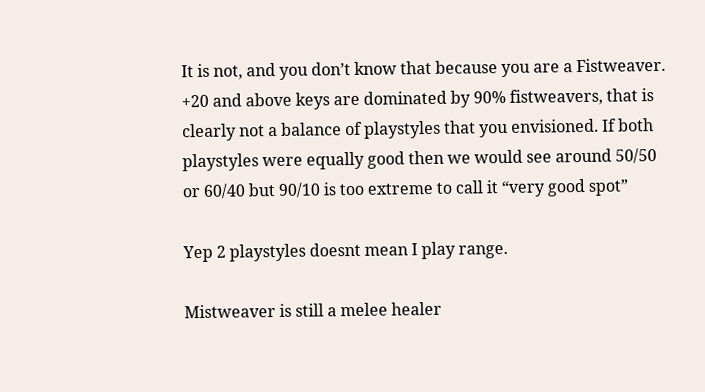It is not, and you don’t know that because you are a Fistweaver. +20 and above keys are dominated by 90% fistweavers, that is clearly not a balance of playstyles that you envisioned. If both playstyles were equally good then we would see around 50/50 or 60/40 but 90/10 is too extreme to call it “very good spot”

Yep 2 playstyles doesnt mean I play range.

Mistweaver is still a melee healer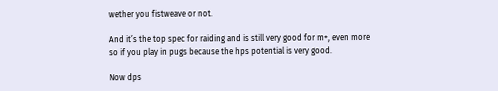wether you fistweave or not.

And it’s the top spec for raiding and is still very good for m+, even more so if you play in pugs because the hps potential is very good.

Now dps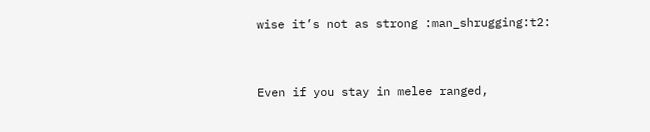wise it’s not as strong :man_shrugging:t2:


Even if you stay in melee ranged,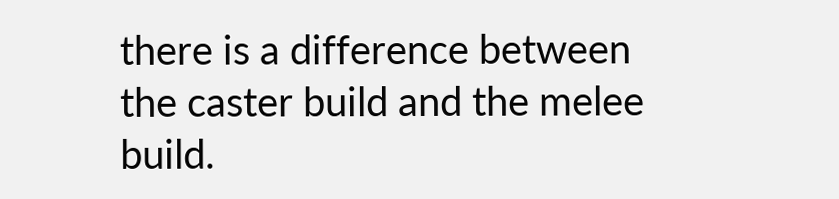there is a difference between the caster build and the melee build.